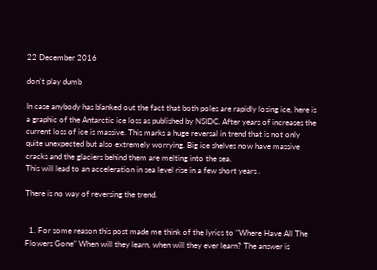22 December 2016

don't play dumb

In case anybody has blanked out the fact that both poles are rapidly losing ice, here is a graphic of the Antarctic ice loss as published by NSIDC. After years of increases the current loss of ice is massive. This marks a huge reversal in trend that is not only quite unexpected but also extremely worrying. Big ice shelves now have massive cracks and the glaciers behind them are melting into the sea.
This will lead to an acceleration in sea level rise in a few short years .

There is no way of reversing the trend.


  1. For some reason this post made me think of the lyrics to "Where Have All The Flowers Gone" When will they learn, when will they ever learn? The answer is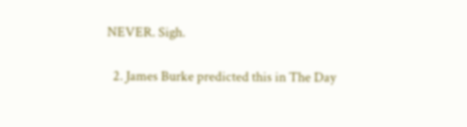NEVER. Sigh.

  2. James Burke predicted this in The Day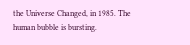the Universe Changed, in 1985. The human bubble is bursting.